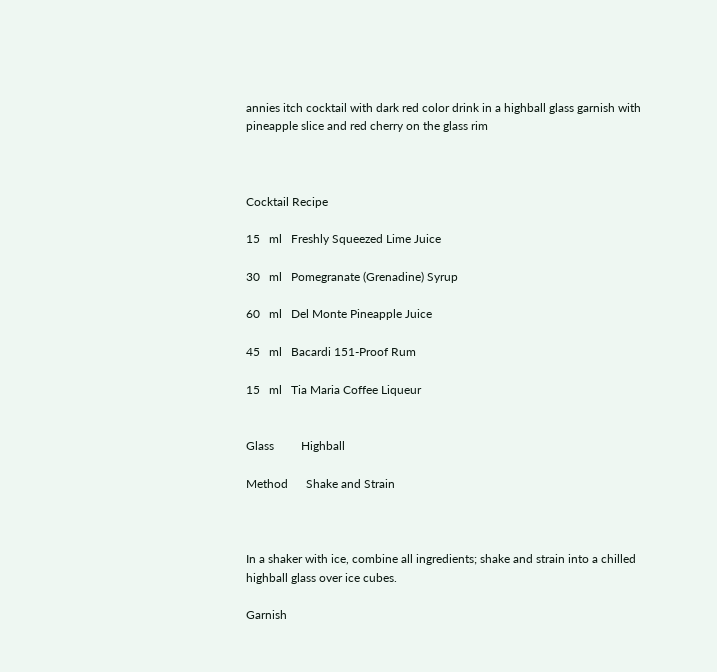annies itch cocktail with dark red color drink in a highball glass garnish with pineapple slice and red cherry on the glass rim



Cocktail Recipe

15   ml   Freshly Squeezed Lime Juice

30   ml   Pomegranate (Grenadine) Syrup

60   ml   Del Monte Pineapple Juice

45   ml   Bacardi 151-Proof Rum

15   ml   Tia Maria Coffee Liqueur


Glass         Highball

Method      Shake and Strain



In a shaker with ice, combine all ingredients; shake and strain into a chilled highball glass over ice cubes.

Garnish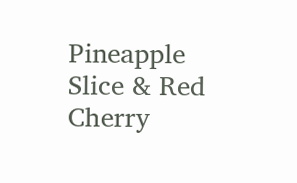Pineapple Slice & Red Cherry